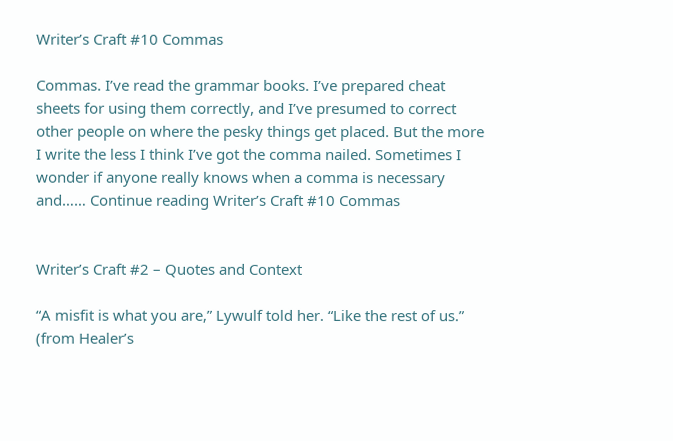Writer’s Craft #10 Commas

Commas. I’ve read the grammar books. I’ve prepared cheat sheets for using them correctly, and I’ve presumed to correct other people on where the pesky things get placed. But the more I write the less I think I’ve got the comma nailed. Sometimes I wonder if anyone really knows when a comma is necessary and…… Continue reading Writer’s Craft #10 Commas


Writer’s Craft #2 – Quotes and Context

“A misfit is what you are,” Lywulf told her. “Like the rest of us.” (from Healer’s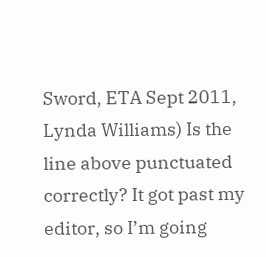Sword, ETA Sept 2011, Lynda Williams) Is the line above punctuated correctly? It got past my editor, so I’m going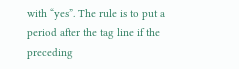with “yes”. The rule is to put a period after the tag line if the preceding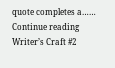quote completes a…… Continue reading Writer’s Craft #2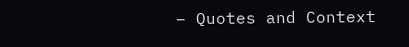– Quotes and Context